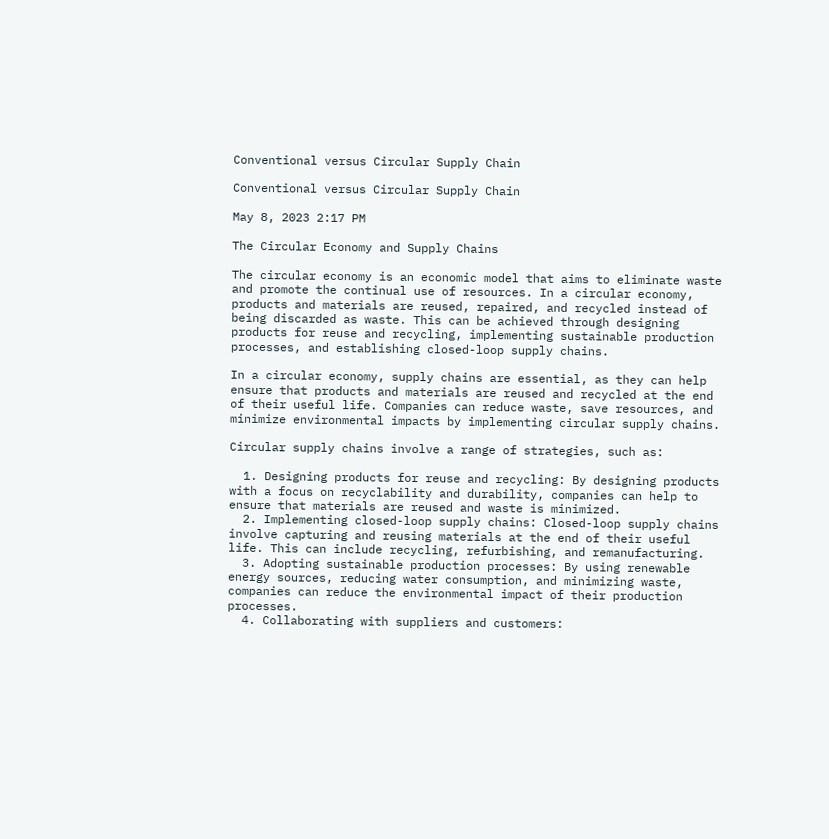Conventional versus Circular Supply Chain

Conventional versus Circular Supply Chain

May 8, 2023 2:17 PM

The Circular Economy and Supply Chains

The circular economy is an economic model that aims to eliminate waste and promote the continual use of resources. In a circular economy, products and materials are reused, repaired, and recycled instead of being discarded as waste. This can be achieved through designing products for reuse and recycling, implementing sustainable production processes, and establishing closed-loop supply chains.

In a circular economy, supply chains are essential, as they can help ensure that products and materials are reused and recycled at the end of their useful life. Companies can reduce waste, save resources, and minimize environmental impacts by implementing circular supply chains.

Circular supply chains involve a range of strategies, such as:

  1. Designing products for reuse and recycling: By designing products with a focus on recyclability and durability, companies can help to ensure that materials are reused and waste is minimized.
  2. Implementing closed-loop supply chains: Closed-loop supply chains involve capturing and reusing materials at the end of their useful life. This can include recycling, refurbishing, and remanufacturing.
  3. Adopting sustainable production processes: By using renewable energy sources, reducing water consumption, and minimizing waste, companies can reduce the environmental impact of their production processes.
  4. Collaborating with suppliers and customers: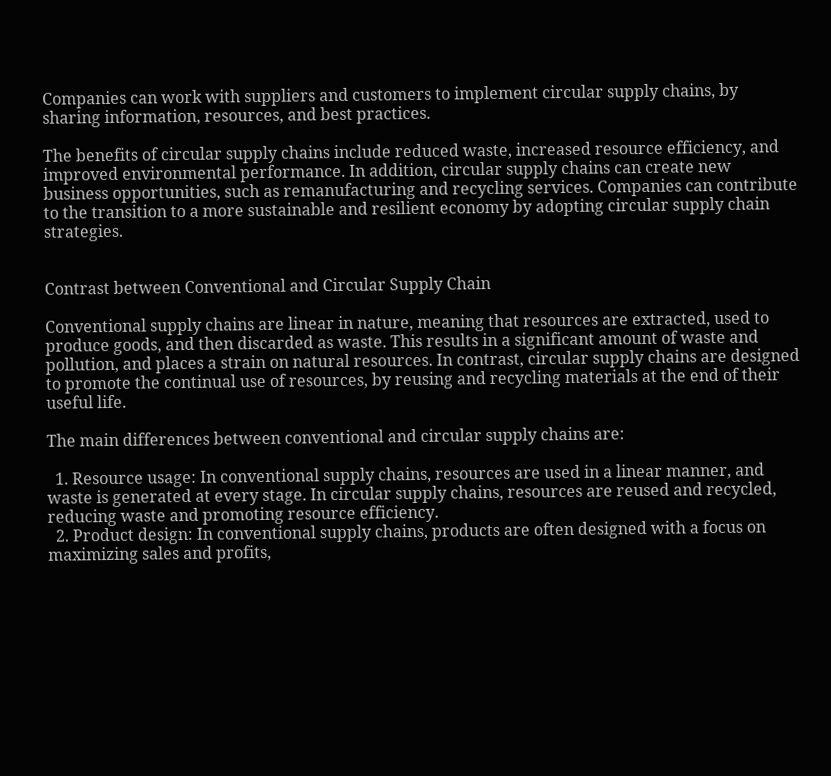Companies can work with suppliers and customers to implement circular supply chains, by sharing information, resources, and best practices.

The benefits of circular supply chains include reduced waste, increased resource efficiency, and improved environmental performance. In addition, circular supply chains can create new business opportunities, such as remanufacturing and recycling services. Companies can contribute to the transition to a more sustainable and resilient economy by adopting circular supply chain strategies.


Contrast between Conventional and Circular Supply Chain

Conventional supply chains are linear in nature, meaning that resources are extracted, used to produce goods, and then discarded as waste. This results in a significant amount of waste and pollution, and places a strain on natural resources. In contrast, circular supply chains are designed to promote the continual use of resources, by reusing and recycling materials at the end of their useful life.

The main differences between conventional and circular supply chains are:

  1. Resource usage: In conventional supply chains, resources are used in a linear manner, and waste is generated at every stage. In circular supply chains, resources are reused and recycled, reducing waste and promoting resource efficiency.
  2. Product design: In conventional supply chains, products are often designed with a focus on maximizing sales and profits,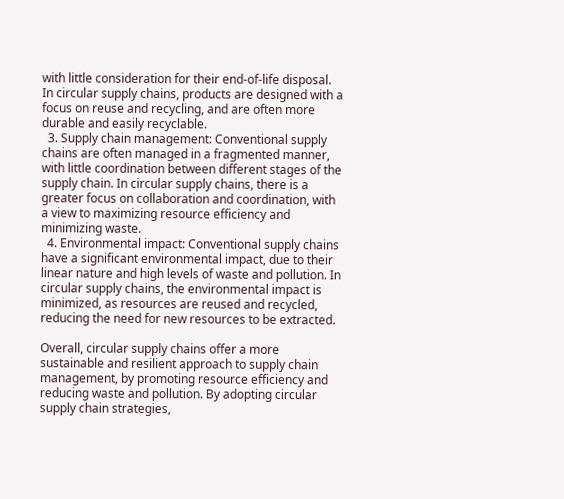with little consideration for their end-of-life disposal. In circular supply chains, products are designed with a focus on reuse and recycling, and are often more durable and easily recyclable.
  3. Supply chain management: Conventional supply chains are often managed in a fragmented manner, with little coordination between different stages of the supply chain. In circular supply chains, there is a greater focus on collaboration and coordination, with a view to maximizing resource efficiency and minimizing waste.
  4. Environmental impact: Conventional supply chains have a significant environmental impact, due to their linear nature and high levels of waste and pollution. In circular supply chains, the environmental impact is minimized, as resources are reused and recycled, reducing the need for new resources to be extracted.

Overall, circular supply chains offer a more sustainable and resilient approach to supply chain management, by promoting resource efficiency and reducing waste and pollution. By adopting circular supply chain strategies,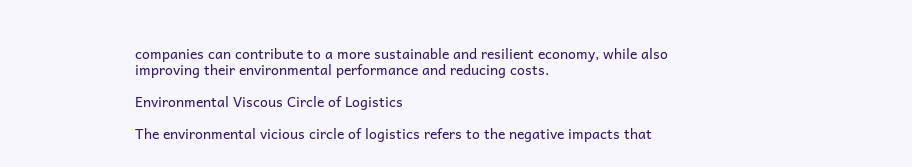companies can contribute to a more sustainable and resilient economy, while also improving their environmental performance and reducing costs.

Environmental Viscous Circle of Logistics

The environmental vicious circle of logistics refers to the negative impacts that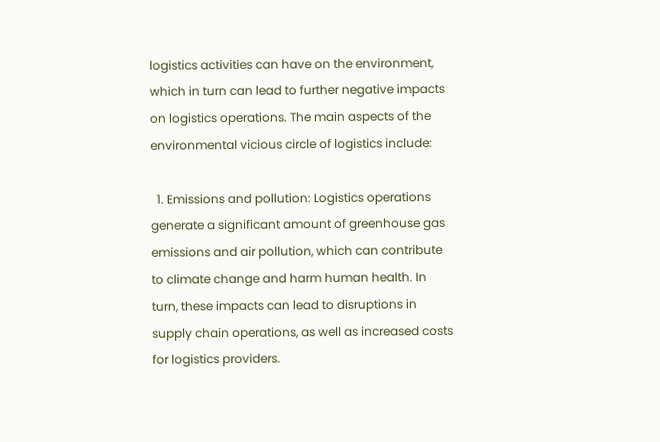logistics activities can have on the environment, which in turn can lead to further negative impacts on logistics operations. The main aspects of the environmental vicious circle of logistics include:

  1. Emissions and pollution: Logistics operations generate a significant amount of greenhouse gas emissions and air pollution, which can contribute to climate change and harm human health. In turn, these impacts can lead to disruptions in supply chain operations, as well as increased costs for logistics providers.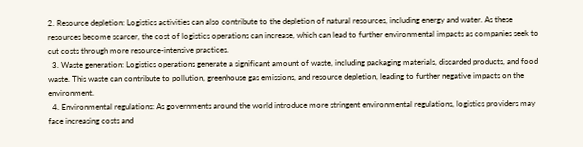2. Resource depletion: Logistics activities can also contribute to the depletion of natural resources, including energy and water. As these resources become scarcer, the cost of logistics operations can increase, which can lead to further environmental impacts as companies seek to cut costs through more resource-intensive practices.
  3. Waste generation: Logistics operations generate a significant amount of waste, including packaging materials, discarded products, and food waste. This waste can contribute to pollution, greenhouse gas emissions, and resource depletion, leading to further negative impacts on the environment.
  4. Environmental regulations: As governments around the world introduce more stringent environmental regulations, logistics providers may face increasing costs and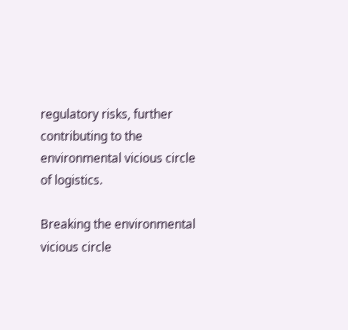regulatory risks, further contributing to the environmental vicious circle of logistics.

Breaking the environmental vicious circle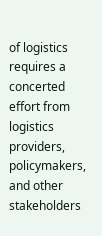of logistics requires a concerted effort from logistics providers, policymakers, and other stakeholders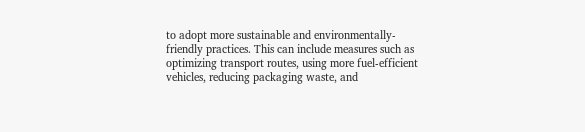to adopt more sustainable and environmentally-friendly practices. This can include measures such as optimizing transport routes, using more fuel-efficient vehicles, reducing packaging waste, and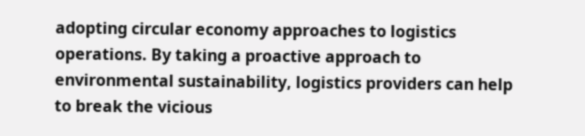adopting circular economy approaches to logistics operations. By taking a proactive approach to environmental sustainability, logistics providers can help to break the vicious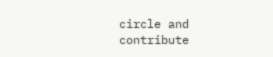circle and contribute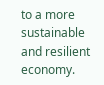to a more sustainable and resilient economy.